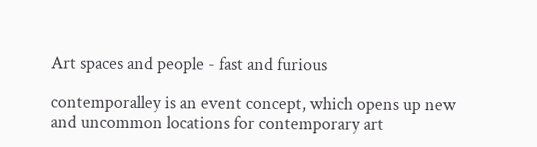Art spaces and people - fast and furious

contemporalley is an event concept, which opens up new and uncommon locations for contemporary art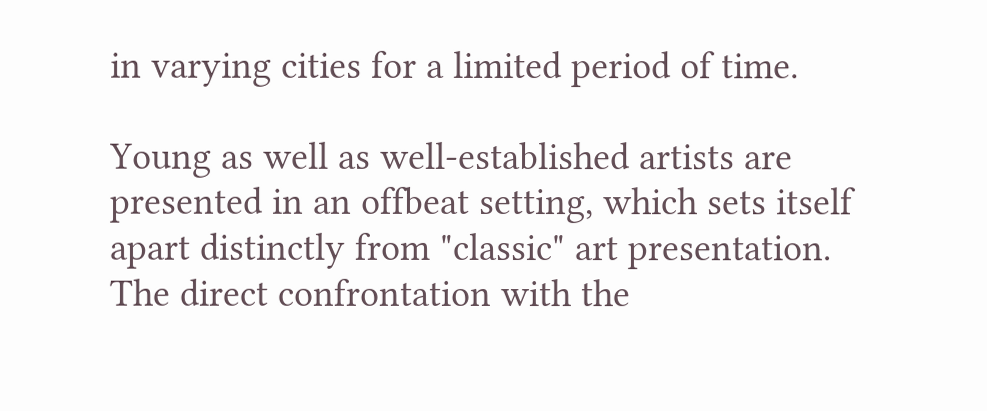in varying cities for a limited period of time.

Young as well as well-established artists are presented in an offbeat setting, which sets itself apart distinctly from "classic" art presentation. The direct confrontation with the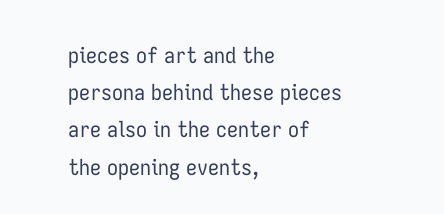pieces of art and the persona behind these pieces are also in the center of the opening events,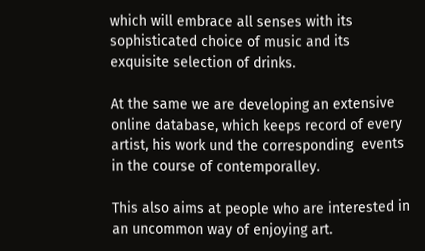which will embrace all senses with its sophisticated choice of music and its exquisite selection of drinks.

At the same we are developing an extensive online database, which keeps record of every artist, his work und the corresponding  events in the course of contemporalley.

This also aims at people who are interested in an uncommon way of enjoying art.